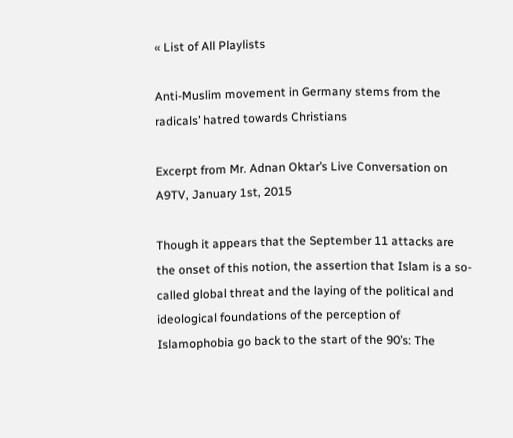« List of All Playlists

Anti-Muslim movement in Germany stems from the radicals’ hatred towards Christians

Excerpt from Mr. Adnan Oktar’s Live Conversation on A9TV, January 1st, 2015

Though it appears that the September 11 attacks are the onset of this notion, the assertion that Islam is a so-called global threat and the laying of the political and ideological foundations of the perception of Islamophobia go back to the start of the 90’s: The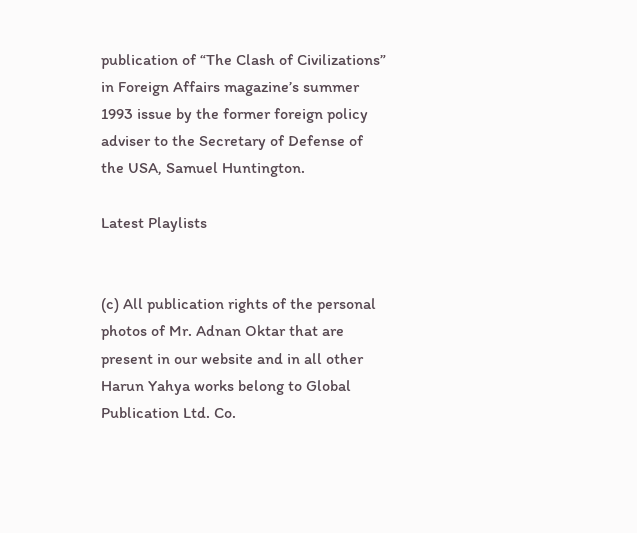publication of “The Clash of Civilizations” in Foreign Affairs magazine’s summer 1993 issue by the former foreign policy adviser to the Secretary of Defense of the USA, Samuel Huntington.

Latest Playlists


(c) All publication rights of the personal photos of Mr. Adnan Oktar that are present in our website and in all other Harun Yahya works belong to Global Publication Ltd. Co.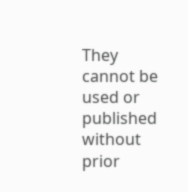They cannot be used or published without prior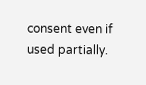consent even if used partially.